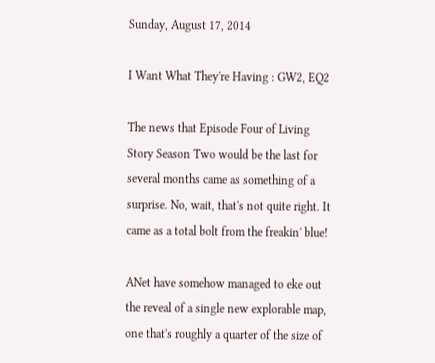Sunday, August 17, 2014

I Want What They're Having : GW2, EQ2

The news that Episode Four of Living Story Season Two would be the last for several months came as something of a surprise. No, wait, that's not quite right. It came as a total bolt from the freakin' blue!

ANet have somehow managed to eke out the reveal of a single new explorable map, one that's roughly a quarter of the size of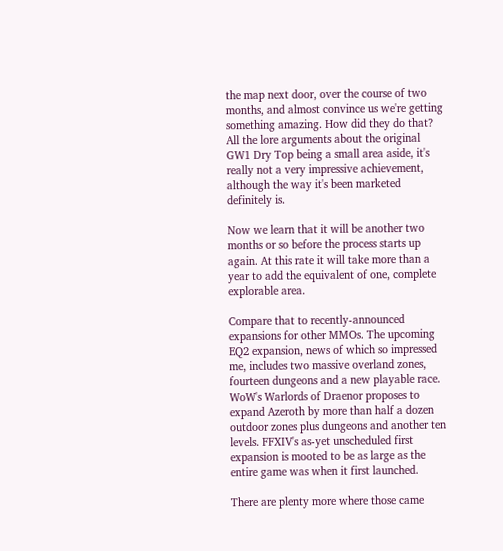the map next door, over the course of two months, and almost convince us we're getting something amazing. How did they do that? All the lore arguments about the original GW1 Dry Top being a small area aside, it's really not a very impressive achievement, although the way it's been marketed definitely is.

Now we learn that it will be another two months or so before the process starts up again. At this rate it will take more than a year to add the equivalent of one, complete explorable area.

Compare that to recently-announced expansions for other MMOs. The upcoming EQ2 expansion, news of which so impressed me, includes two massive overland zones, fourteen dungeons and a new playable race. WoW's Warlords of Draenor proposes to expand Azeroth by more than half a dozen outdoor zones plus dungeons and another ten levels. FFXIV's as-yet unscheduled first expansion is mooted to be as large as the entire game was when it first launched.

There are plenty more where those came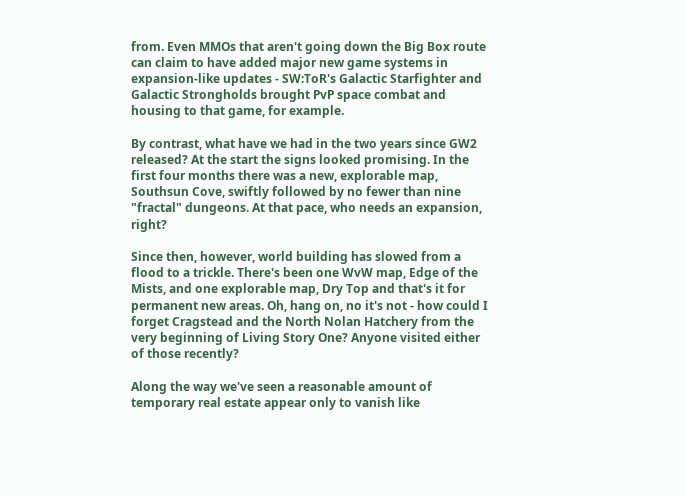from. Even MMOs that aren't going down the Big Box route can claim to have added major new game systems in expansion-like updates - SW:ToR's Galactic Starfighter and Galactic Strongholds brought PvP space combat and housing to that game, for example.

By contrast, what have we had in the two years since GW2 released? At the start the signs looked promising. In the first four months there was a new, explorable map, Southsun Cove, swiftly followed by no fewer than nine "fractal" dungeons. At that pace, who needs an expansion, right?

Since then, however, world building has slowed from a flood to a trickle. There's been one WvW map, Edge of the Mists, and one explorable map, Dry Top and that's it for permanent new areas. Oh, hang on, no it's not - how could I forget Cragstead and the North Nolan Hatchery from the very beginning of Living Story One? Anyone visited either of those recently?

Along the way we've seen a reasonable amount of temporary real estate appear only to vanish like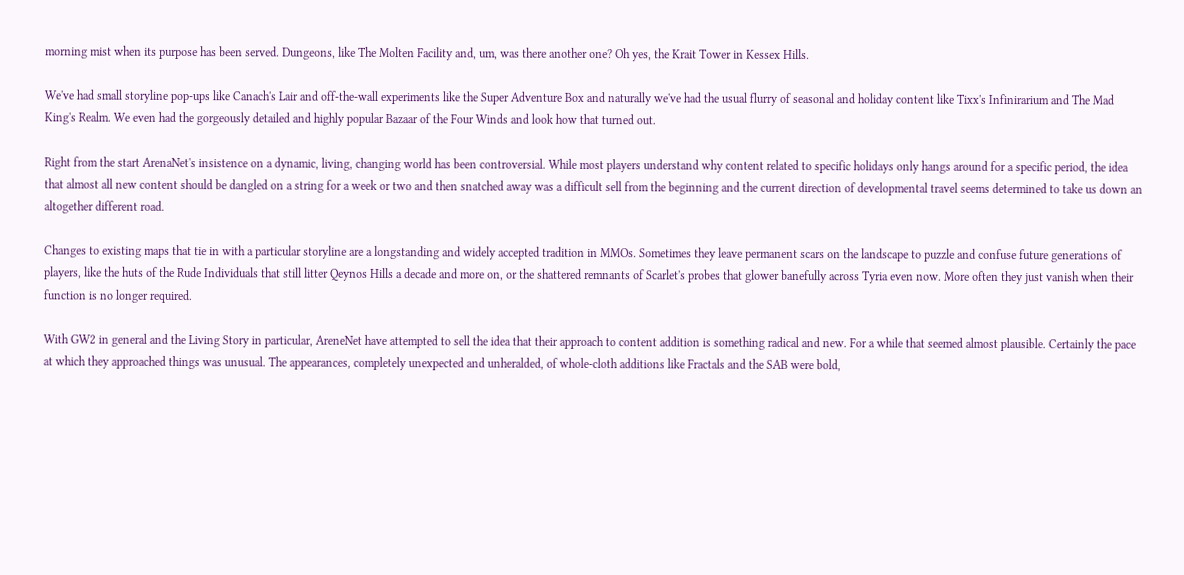morning mist when its purpose has been served. Dungeons, like The Molten Facility and, um, was there another one? Oh yes, the Krait Tower in Kessex Hills.

We've had small storyline pop-ups like Canach's Lair and off-the-wall experiments like the Super Adventure Box and naturally we've had the usual flurry of seasonal and holiday content like Tixx's Infinirarium and The Mad King's Realm. We even had the gorgeously detailed and highly popular Bazaar of the Four Winds and look how that turned out.

Right from the start ArenaNet's insistence on a dynamic, living, changing world has been controversial. While most players understand why content related to specific holidays only hangs around for a specific period, the idea that almost all new content should be dangled on a string for a week or two and then snatched away was a difficult sell from the beginning and the current direction of developmental travel seems determined to take us down an altogether different road.

Changes to existing maps that tie in with a particular storyline are a longstanding and widely accepted tradition in MMOs. Sometimes they leave permanent scars on the landscape to puzzle and confuse future generations of players, like the huts of the Rude Individuals that still litter Qeynos Hills a decade and more on, or the shattered remnants of Scarlet's probes that glower banefully across Tyria even now. More often they just vanish when their function is no longer required.

With GW2 in general and the Living Story in particular, AreneNet have attempted to sell the idea that their approach to content addition is something radical and new. For a while that seemed almost plausible. Certainly the pace at which they approached things was unusual. The appearances, completely unexpected and unheralded, of whole-cloth additions like Fractals and the SAB were bold,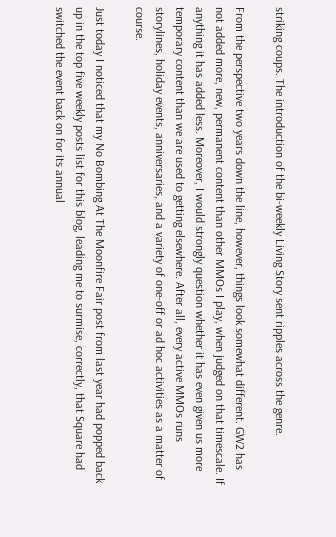striking coups. The introduction of the bi-weekly Living Story sent ripples across the genre.

From the perspective two years down the line, however, things look somewhat different. GW2 has not added more, new, permanent content than other MMOs I play, when judged on that timescale. If anything it has added less. Moreover, I would strongly question whether it has even given us more temporary content than we are used to getting elsewhere. After all, every active MMOs runs storylines, holiday events, anniversaries, and a variety of one-off or ad hoc activities as a matter of course.

Just today I noticed that my No Bombing At The Moonfire Fair post from last year had popped back up in the top five weekly posts list for this blog, leading me to surmise, correctly, that Square had switched the event back on for its annual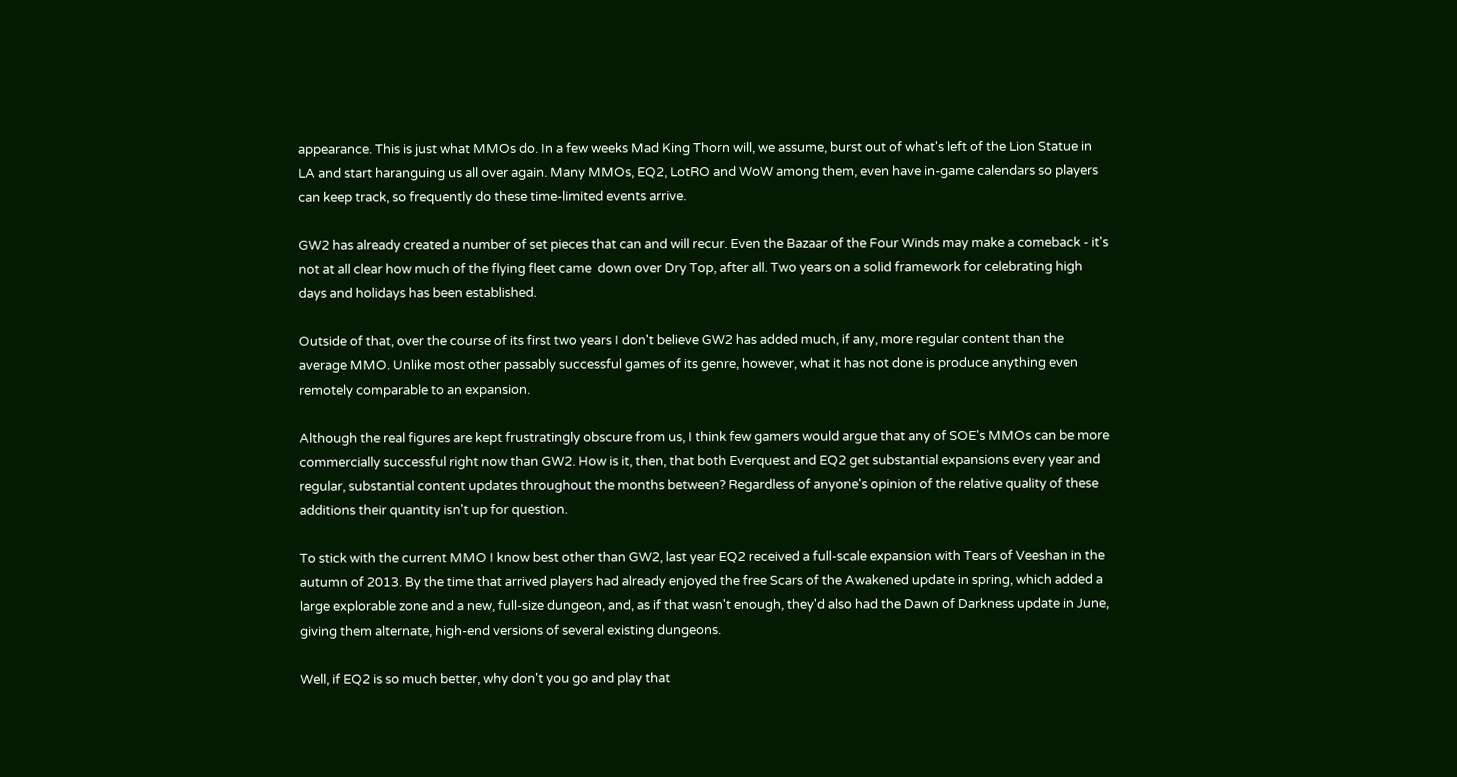appearance. This is just what MMOs do. In a few weeks Mad King Thorn will, we assume, burst out of what's left of the Lion Statue in LA and start haranguing us all over again. Many MMOs, EQ2, LotRO and WoW among them, even have in-game calendars so players can keep track, so frequently do these time-limited events arrive.

GW2 has already created a number of set pieces that can and will recur. Even the Bazaar of the Four Winds may make a comeback - it's not at all clear how much of the flying fleet came  down over Dry Top, after all. Two years on a solid framework for celebrating high days and holidays has been established.

Outside of that, over the course of its first two years I don't believe GW2 has added much, if any, more regular content than the average MMO. Unlike most other passably successful games of its genre, however, what it has not done is produce anything even remotely comparable to an expansion.

Although the real figures are kept frustratingly obscure from us, I think few gamers would argue that any of SOE's MMOs can be more commercially successful right now than GW2. How is it, then, that both Everquest and EQ2 get substantial expansions every year and regular, substantial content updates throughout the months between? Regardless of anyone's opinion of the relative quality of these additions their quantity isn't up for question.

To stick with the current MMO I know best other than GW2, last year EQ2 received a full-scale expansion with Tears of Veeshan in the autumn of 2013. By the time that arrived players had already enjoyed the free Scars of the Awakened update in spring, which added a large explorable zone and a new, full-size dungeon, and, as if that wasn't enough, they'd also had the Dawn of Darkness update in June, giving them alternate, high-end versions of several existing dungeons.

Well, if EQ2 is so much better, why don't you go and play that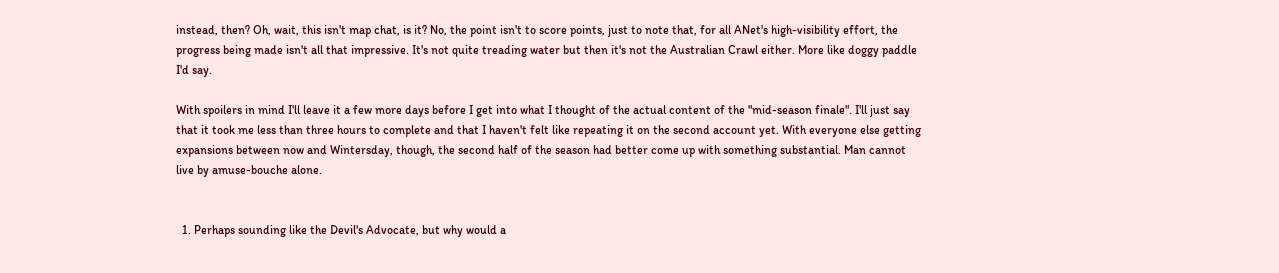instead, then? Oh, wait, this isn't map chat, is it? No, the point isn't to score points, just to note that, for all ANet's high-visibility effort, the progress being made isn't all that impressive. It's not quite treading water but then it's not the Australian Crawl either. More like doggy paddle I'd say.

With spoilers in mind I'll leave it a few more days before I get into what I thought of the actual content of the "mid-season finale". I'll just say that it took me less than three hours to complete and that I haven't felt like repeating it on the second account yet. With everyone else getting expansions between now and Wintersday, though, the second half of the season had better come up with something substantial. Man cannot live by amuse-bouche alone.


  1. Perhaps sounding like the Devil's Advocate, but why would a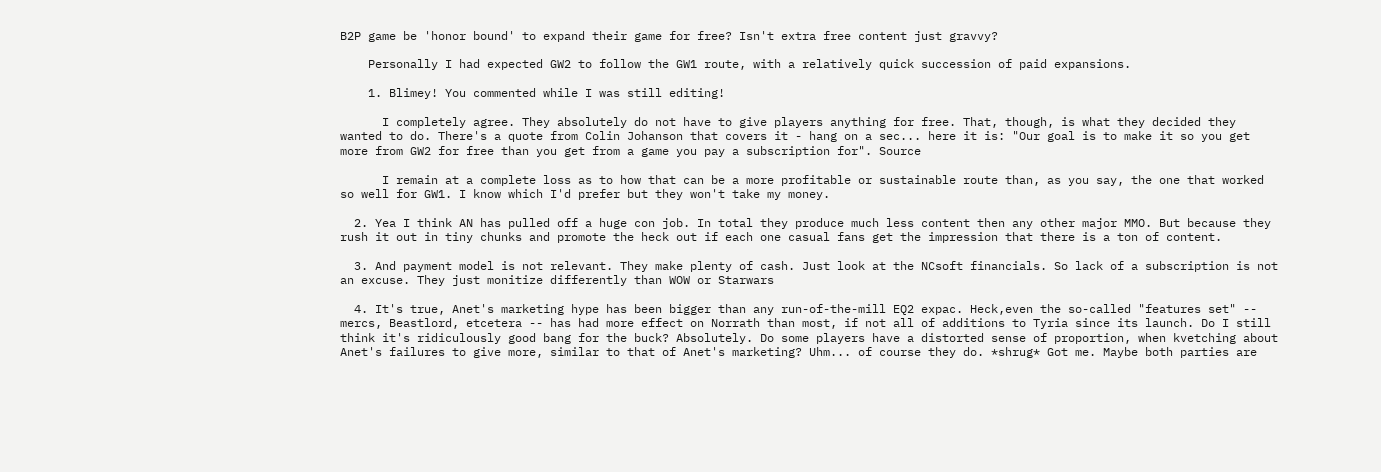B2P game be 'honor bound' to expand their game for free? Isn't extra free content just gravvy?

    Personally I had expected GW2 to follow the GW1 route, with a relatively quick succession of paid expansions.

    1. Blimey! You commented while I was still editing!

      I completely agree. They absolutely do not have to give players anything for free. That, though, is what they decided they wanted to do. There's a quote from Colin Johanson that covers it - hang on a sec... here it is: "Our goal is to make it so you get more from GW2 for free than you get from a game you pay a subscription for". Source

      I remain at a complete loss as to how that can be a more profitable or sustainable route than, as you say, the one that worked so well for GW1. I know which I'd prefer but they won't take my money.

  2. Yea I think AN has pulled off a huge con job. In total they produce much less content then any other major MMO. But because they rush it out in tiny chunks and promote the heck out if each one casual fans get the impression that there is a ton of content.

  3. And payment model is not relevant. They make plenty of cash. Just look at the NCsoft financials. So lack of a subscription is not an excuse. They just monitize differently than WOW or Starwars

  4. It's true, Anet's marketing hype has been bigger than any run-of-the-mill EQ2 expac. Heck,even the so-called "features set" -- mercs, Beastlord, etcetera -- has had more effect on Norrath than most, if not all of additions to Tyria since its launch. Do I still think it's ridiculously good bang for the buck? Absolutely. Do some players have a distorted sense of proportion, when kvetching about Anet's failures to give more, similar to that of Anet's marketing? Uhm... of course they do. *shrug* Got me. Maybe both parties are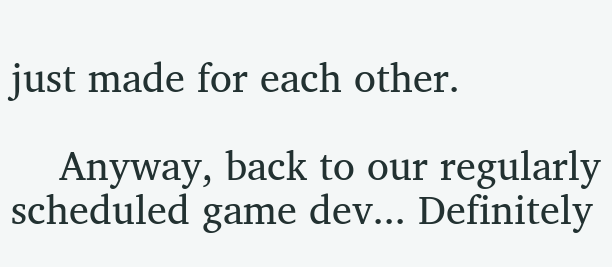just made for each other.

    Anyway, back to our regularly scheduled game dev... Definitely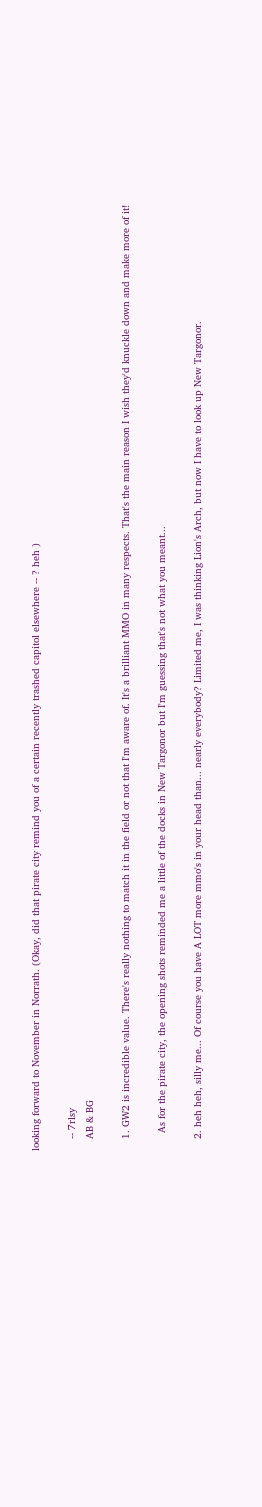looking forward to November in Norrath. (Okay, did that pirate city remind you of a certain recently trashed capitol elsewhere -- ? heh )

    -- 7rlsy
    AB & BG

    1. GW2 is incredible value. There's really nothing to match it in the field or not that I'm aware of. It's a brilliant MMO in many respects. That's the main reason I wish they'd knuckle down and make more of it!

      As for the pirate city, the opening shots reminded me a little of the docks in New Targonor but I'm guessing that's not what you meant...

    2. heh heh, silly me... Of course you have A LOT more mmo's in your head than... nearly everybody? Limited me, I was thinking Lion's Arch, but now I have to look up New Targonor.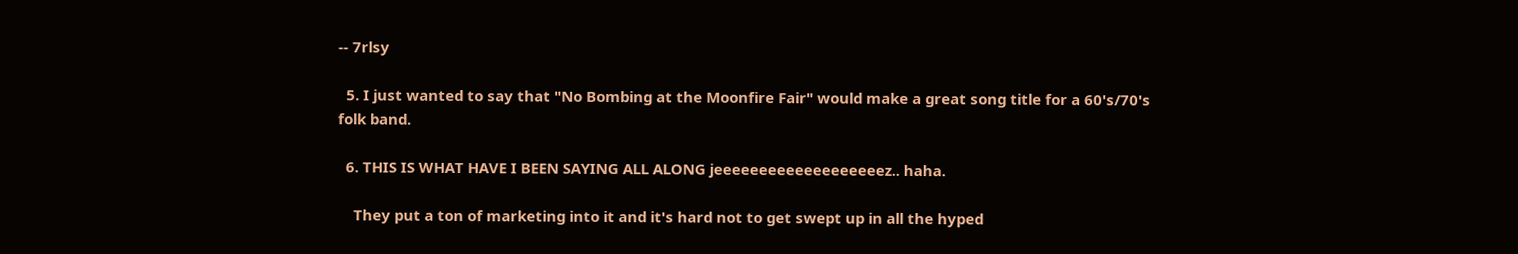-- 7rlsy

  5. I just wanted to say that "No Bombing at the Moonfire Fair" would make a great song title for a 60's/70's folk band.

  6. THIS IS WHAT HAVE I BEEN SAYING ALL ALONG jeeeeeeeeeeeeeeeeeeez.. haha.

    They put a ton of marketing into it and it's hard not to get swept up in all the hyped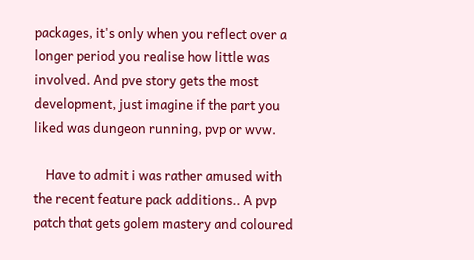packages, it's only when you reflect over a longer period you realise how little was involved. And pve story gets the most development, just imagine if the part you liked was dungeon running, pvp or wvw.

    Have to admit i was rather amused with the recent feature pack additions.. A pvp patch that gets golem mastery and coloured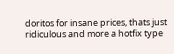doritos for insane prices, thats just ridiculous and more a hotfix type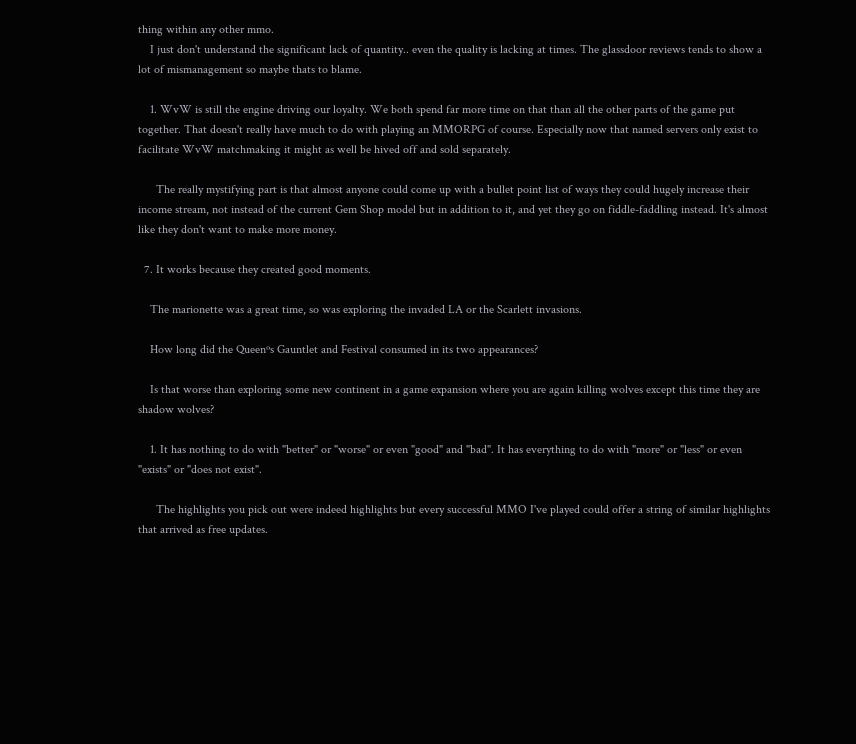thing within any other mmo.
    I just don't understand the significant lack of quantity.. even the quality is lacking at times. The glassdoor reviews tends to show a lot of mismanagement so maybe thats to blame.

    1. WvW is still the engine driving our loyalty. We both spend far more time on that than all the other parts of the game put together. That doesn't really have much to do with playing an MMORPG of course. Especially now that named servers only exist to facilitate WvW matchmaking it might as well be hived off and sold separately.

      The really mystifying part is that almost anyone could come up with a bullet point list of ways they could hugely increase their income stream, not instead of the current Gem Shop model but in addition to it, and yet they go on fiddle-faddling instead. It's almost like they don't want to make more money.

  7. It works because they created good moments.

    The marionette was a great time, so was exploring the invaded LA or the Scarlett invasions.

    How long did the Queenºs Gauntlet and Festival consumed in its two appearances?

    Is that worse than exploring some new continent in a game expansion where you are again killing wolves except this time they are shadow wolves?

    1. It has nothing to do with "better" or "worse" or even "good" and "bad". It has everything to do with "more" or "less" or even "exists" or "does not exist".

      The highlights you pick out were indeed highlights but every successful MMO I've played could offer a string of similar highlights that arrived as free updates.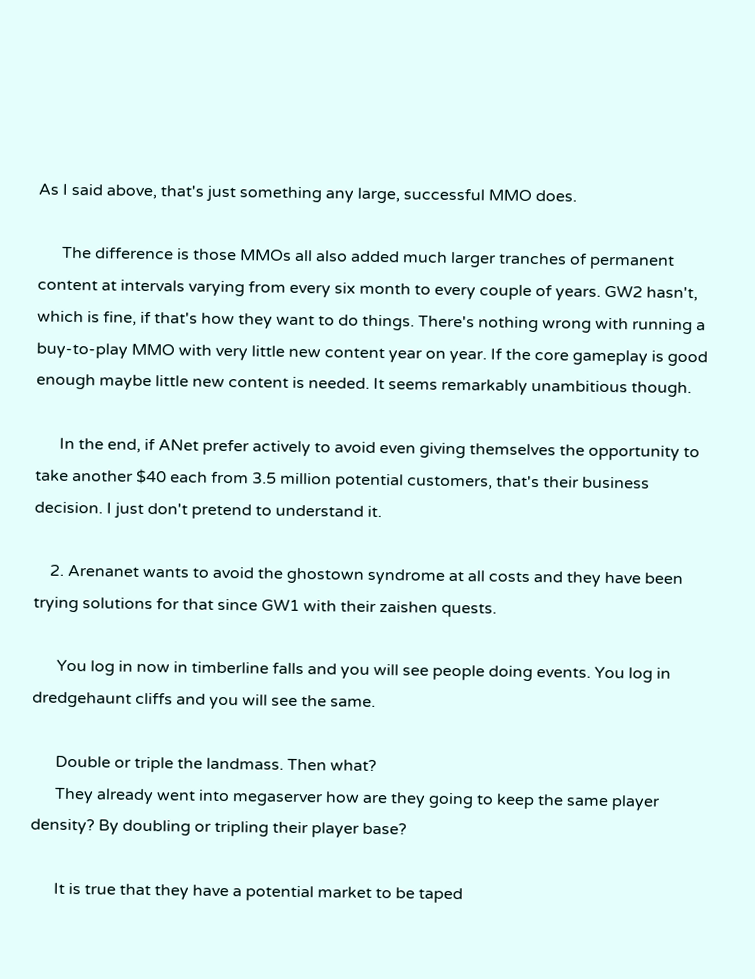As I said above, that's just something any large, successful MMO does.

      The difference is those MMOs all also added much larger tranches of permanent content at intervals varying from every six month to every couple of years. GW2 hasn't, which is fine, if that's how they want to do things. There's nothing wrong with running a buy-to-play MMO with very little new content year on year. If the core gameplay is good enough maybe little new content is needed. It seems remarkably unambitious though.

      In the end, if ANet prefer actively to avoid even giving themselves the opportunity to take another $40 each from 3.5 million potential customers, that's their business decision. I just don't pretend to understand it.

    2. Arenanet wants to avoid the ghostown syndrome at all costs and they have been trying solutions for that since GW1 with their zaishen quests.

      You log in now in timberline falls and you will see people doing events. You log in dredgehaunt cliffs and you will see the same.

      Double or triple the landmass. Then what?
      They already went into megaserver how are they going to keep the same player density? By doubling or tripling their player base?

      It is true that they have a potential market to be taped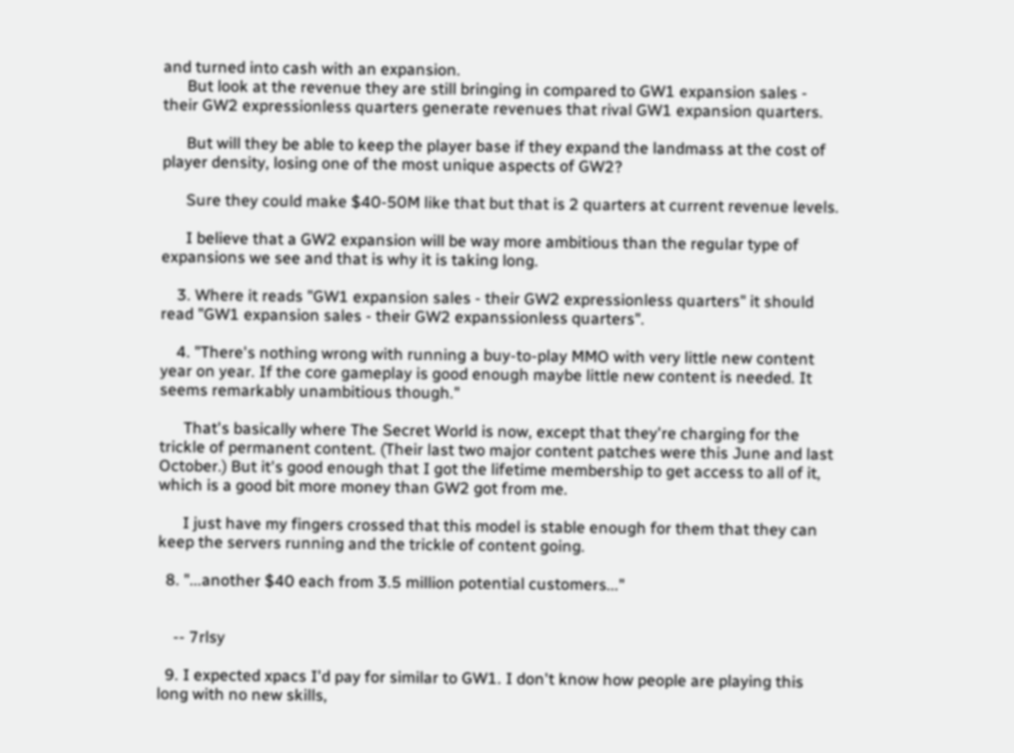and turned into cash with an expansion.
      But look at the revenue they are still bringing in compared to GW1 expansion sales - their GW2 expressionless quarters generate revenues that rival GW1 expansion quarters.

      But will they be able to keep the player base if they expand the landmass at the cost of player density, losing one of the most unique aspects of GW2?

      Sure they could make $40-50M like that but that is 2 quarters at current revenue levels.

      I believe that a GW2 expansion will be way more ambitious than the regular type of expansions we see and that is why it is taking long.

    3. Where it reads "GW1 expansion sales - their GW2 expressionless quarters" it should read "GW1 expansion sales - their GW2 expanssionless quarters".

    4. "There's nothing wrong with running a buy-to-play MMO with very little new content year on year. If the core gameplay is good enough maybe little new content is needed. It seems remarkably unambitious though."

      That's basically where The Secret World is now, except that they're charging for the trickle of permanent content. (Their last two major content patches were this June and last October.) But it's good enough that I got the lifetime membership to get access to all of it, which is a good bit more money than GW2 got from me.

      I just have my fingers crossed that this model is stable enough for them that they can keep the servers running and the trickle of content going.

  8. "...another $40 each from 3.5 million potential customers..."


    -- 7rlsy

  9. I expected xpacs I'd pay for similar to GW1. I don't know how people are playing this long with no new skills,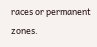races or permanent zones.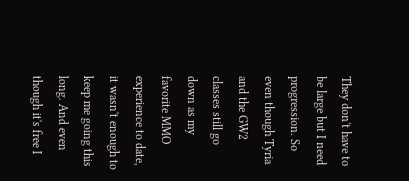They don't have to be large but I need progression. So even though Tyria and the GW2 classes still go down as my favorite MMO experience to date, it wasn't enough to keep me going this long. And even though it's free I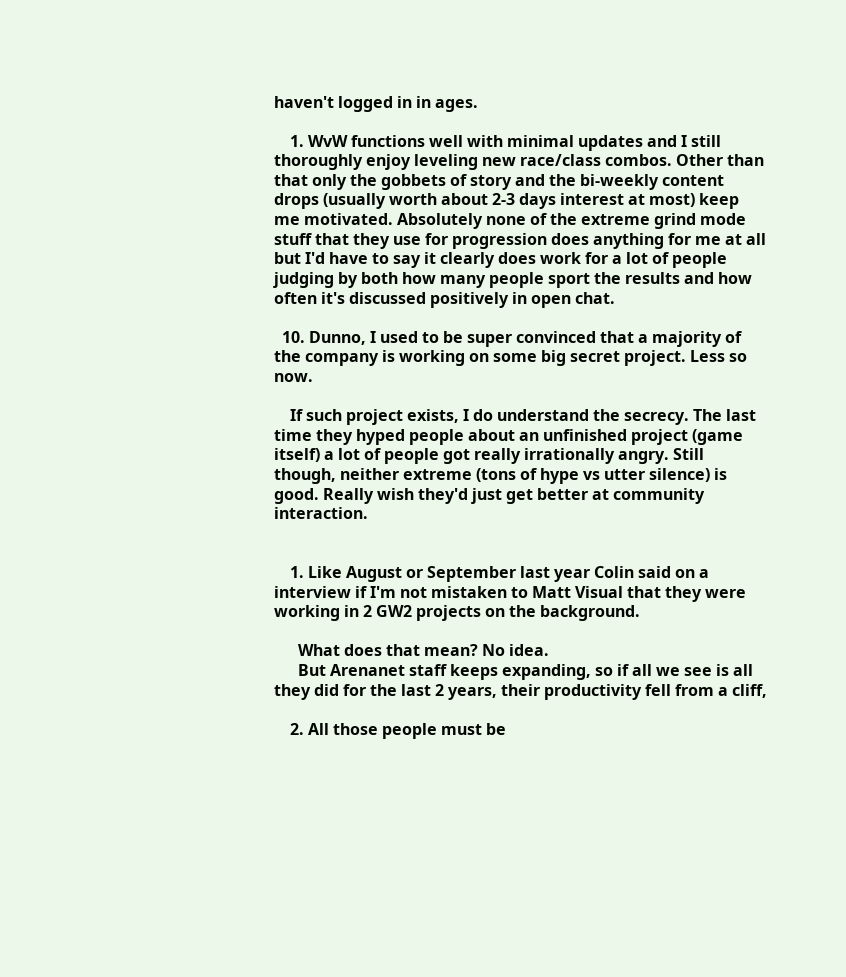haven't logged in in ages.

    1. WvW functions well with minimal updates and I still thoroughly enjoy leveling new race/class combos. Other than that only the gobbets of story and the bi-weekly content drops (usually worth about 2-3 days interest at most) keep me motivated. Absolutely none of the extreme grind mode stuff that they use for progression does anything for me at all but I'd have to say it clearly does work for a lot of people judging by both how many people sport the results and how often it's discussed positively in open chat.

  10. Dunno, I used to be super convinced that a majority of the company is working on some big secret project. Less so now.

    If such project exists, I do understand the secrecy. The last time they hyped people about an unfinished project (game itself) a lot of people got really irrationally angry. Still though, neither extreme (tons of hype vs utter silence) is good. Really wish they'd just get better at community interaction.


    1. Like August or September last year Colin said on a interview if I'm not mistaken to Matt Visual that they were working in 2 GW2 projects on the background.

      What does that mean? No idea.
      But Arenanet staff keeps expanding, so if all we see is all they did for the last 2 years, their productivity fell from a cliff,

    2. All those people must be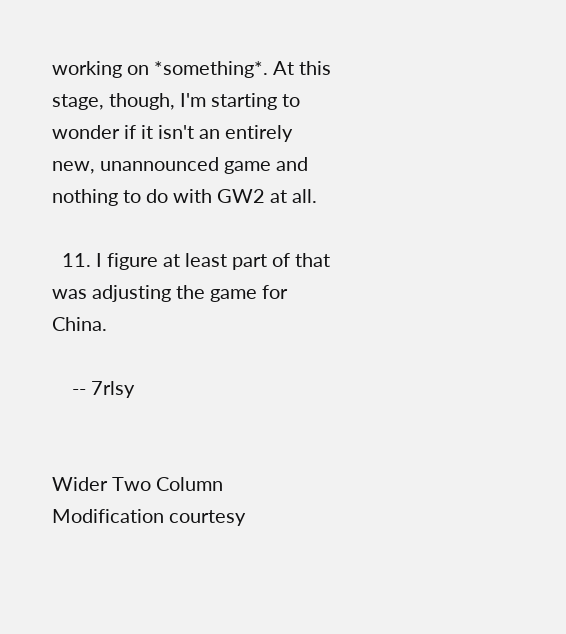working on *something*. At this stage, though, I'm starting to wonder if it isn't an entirely new, unannounced game and nothing to do with GW2 at all.

  11. I figure at least part of that was adjusting the game for China.

    -- 7rlsy


Wider Two Column Modification courtesy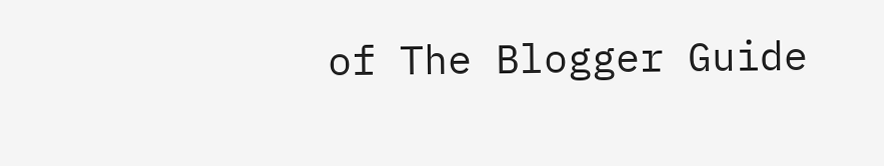of The Blogger Guide